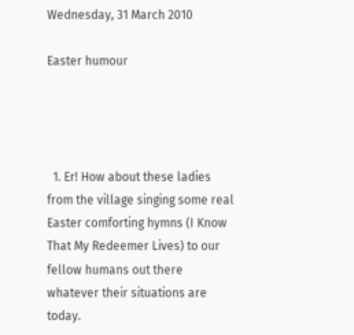Wednesday, 31 March 2010

Easter humour




  1. Er! How about these ladies from the village singing some real Easter comforting hymns (I Know That My Redeemer Lives) to our fellow humans out there whatever their situations are today.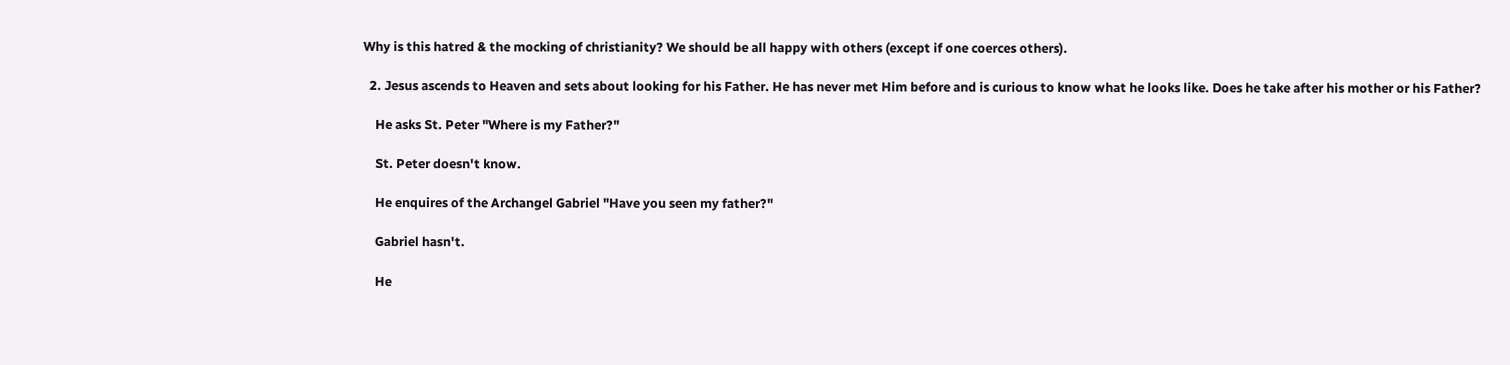Why is this hatred & the mocking of christianity? We should be all happy with others (except if one coerces others).

  2. Jesus ascends to Heaven and sets about looking for his Father. He has never met Him before and is curious to know what he looks like. Does he take after his mother or his Father?

    He asks St. Peter "Where is my Father?"

    St. Peter doesn't know.

    He enquires of the Archangel Gabriel "Have you seen my father?"

    Gabriel hasn't.

    He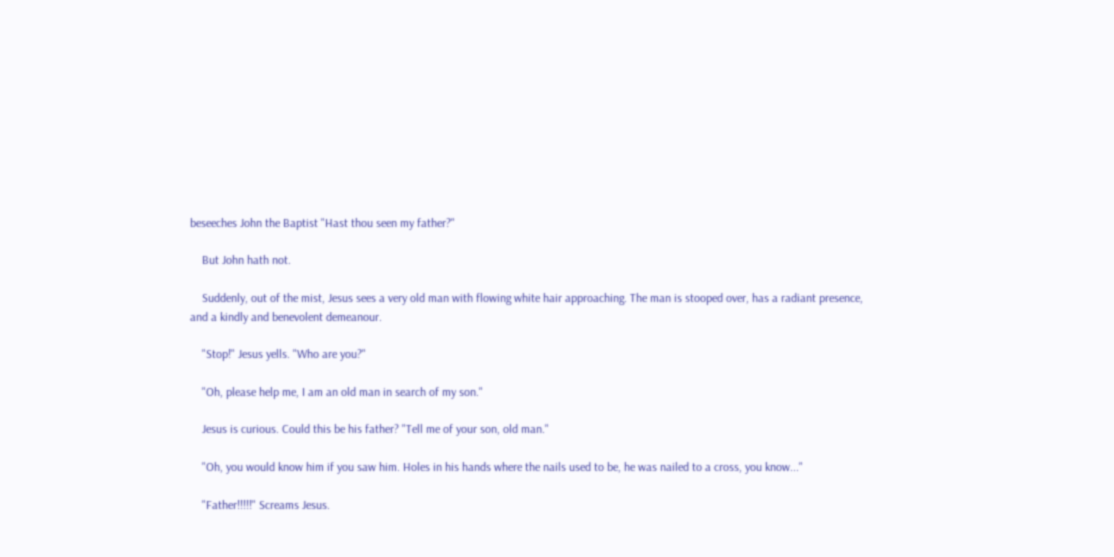beseeches John the Baptist "Hast thou seen my father?"

    But John hath not.

    Suddenly, out of the mist, Jesus sees a very old man with flowing white hair approaching. The man is stooped over, has a radiant presence, and a kindly and benevolent demeanour.

    "Stop!" Jesus yells. "Who are you?"

    "Oh, please help me, I am an old man in search of my son."

    Jesus is curious. Could this be his father? "Tell me of your son, old man."

    "Oh, you would know him if you saw him. Holes in his hands where the nails used to be, he was nailed to a cross, you know..."

    "Father!!!!!" Screams Jesus.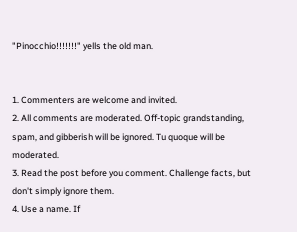"Pinocchio!!!!!!!" yells the old man.


1. Commenters are welcome and invited.
2. All comments are moderated. Off-topic grandstanding, spam, and gibberish will be ignored. Tu quoque will be moderated.
3. Read the post before you comment. Challenge facts, but don't simply ignore them.
4. Use a name. If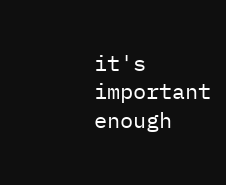it's important enough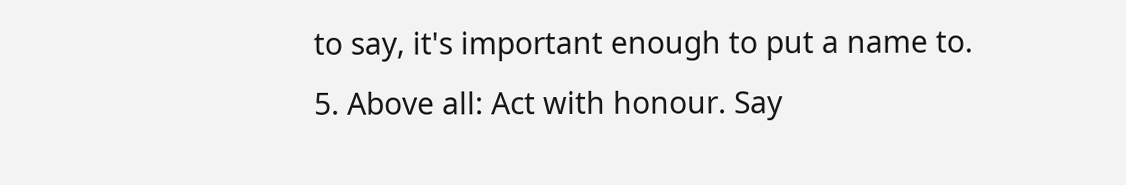to say, it's important enough to put a name to.
5. Above all: Act with honour. Say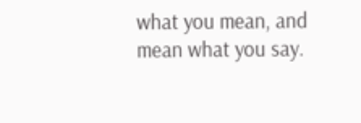what you mean, and mean what you say.